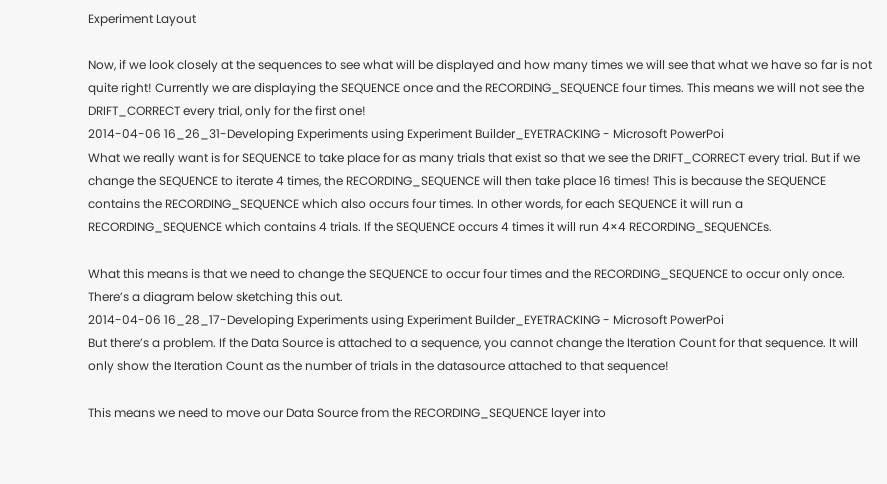Experiment Layout

Now, if we look closely at the sequences to see what will be displayed and how many times we will see that what we have so far is not quite right! Currently we are displaying the SEQUENCE once and the RECORDING_SEQUENCE four times. This means we will not see the DRIFT_CORRECT every trial, only for the first one!
2014-04-06 16_26_31-Developing Experiments using Experiment Builder_EYETRACKING - Microsoft PowerPoi
What we really want is for SEQUENCE to take place for as many trials that exist so that we see the DRIFT_CORRECT every trial. But if we change the SEQUENCE to iterate 4 times, the RECORDING_SEQUENCE will then take place 16 times! This is because the SEQUENCE contains the RECORDING_SEQUENCE which also occurs four times. In other words, for each SEQUENCE it will run a RECORDING_SEQUENCE which contains 4 trials. If the SEQUENCE occurs 4 times it will run 4×4 RECORDING_SEQUENCEs.

What this means is that we need to change the SEQUENCE to occur four times and the RECORDING_SEQUENCE to occur only once. There’s a diagram below sketching this out.
2014-04-06 16_28_17-Developing Experiments using Experiment Builder_EYETRACKING - Microsoft PowerPoi
But there’s a problem. If the Data Source is attached to a sequence, you cannot change the Iteration Count for that sequence. It will only show the Iteration Count as the number of trials in the datasource attached to that sequence!

This means we need to move our Data Source from the RECORDING_SEQUENCE layer into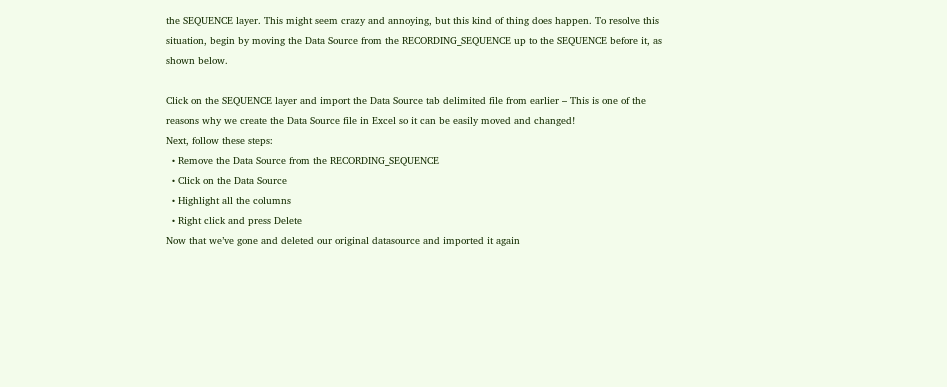the SEQUENCE layer. This might seem crazy and annoying, but this kind of thing does happen. To resolve this situation, begin by moving the Data Source from the RECORDING_SEQUENCE up to the SEQUENCE before it, as shown below.

Click on the SEQUENCE layer and import the Data Source tab delimited file from earlier – This is one of the reasons why we create the Data Source file in Excel so it can be easily moved and changed!
Next, follow these steps:
  • Remove the Data Source from the RECORDING_SEQUENCE
  • Click on the Data Source
  • Highlight all the columns
  • Right click and press Delete
Now that we’ve gone and deleted our original datasource and imported it again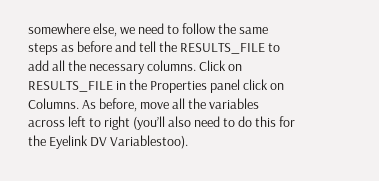somewhere else, we need to follow the same steps as before and tell the RESULTS_FILE to add all the necessary columns. Click on RESULTS_FILE in the Properties panel click on Columns. As before, move all the variables across left to right (you’ll also need to do this for the Eyelink DV Variablestoo).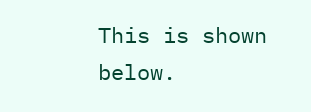This is shown below.